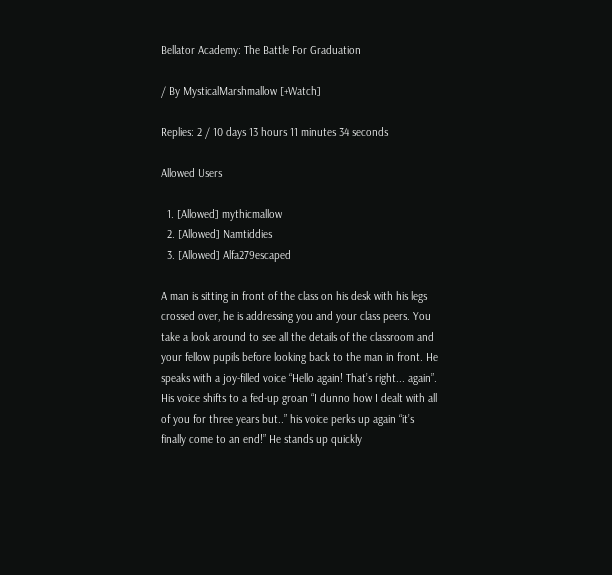Bellator Academy: The Battle For Graduation

/ By MysticalMarshmallow [+Watch]

Replies: 2 / 10 days 13 hours 11 minutes 34 seconds

Allowed Users

  1. [Allowed] mythicmallow
  2. [Allowed] Namtiddies
  3. [Allowed] Alfa279escaped

A man is sitting in front of the class on his desk with his legs crossed over, he is addressing you and your class peers. You take a look around to see all the details of the classroom and your fellow pupils before looking back to the man in front. He speaks with a joy-filled voice “Hello again! That’s right... again”. His voice shifts to a fed-up groan “I dunno how I dealt with all of you for three years but..” his voice perks up again “it’s finally come to an end!” He stands up quickly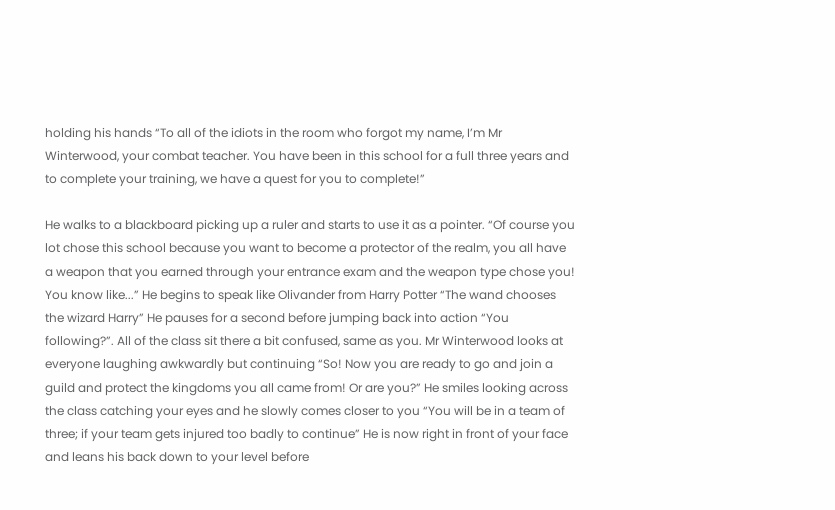holding his hands “To all of the idiots in the room who forgot my name, I’m Mr Winterwood, your combat teacher. You have been in this school for a full three years and to complete your training, we have a quest for you to complete!”

He walks to a blackboard picking up a ruler and starts to use it as a pointer. “Of course you lot chose this school because you want to become a protector of the realm, you all have a weapon that you earned through your entrance exam and the weapon type chose you! You know like...” He begins to speak like Olivander from Harry Potter “The wand chooses the wizard Harry” He pauses for a second before jumping back into action “You following?”. All of the class sit there a bit confused, same as you. Mr Winterwood looks at everyone laughing awkwardly but continuing “So! Now you are ready to go and join a guild and protect the kingdoms you all came from! Or are you?” He smiles looking across the class catching your eyes and he slowly comes closer to you “You will be in a team of three; if your team gets injured too badly to continue” He is now right in front of your face and leans his back down to your level before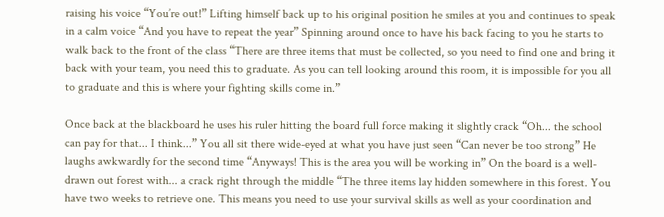raising his voice “You’re out!” Lifting himself back up to his original position he smiles at you and continues to speak in a calm voice “And you have to repeat the year” Spinning around once to have his back facing to you he starts to walk back to the front of the class “There are three items that must be collected, so you need to find one and bring it back with your team, you need this to graduate. As you can tell looking around this room, it is impossible for you all to graduate and this is where your fighting skills come in.”

Once back at the blackboard he uses his ruler hitting the board full force making it slightly crack “Oh... the school can pay for that... I think...” You all sit there wide-eyed at what you have just seen “Can never be too strong” He laughs awkwardly for the second time “Anyways! This is the area you will be working in” On the board is a well-drawn out forest with... a crack right through the middle “The three items lay hidden somewhere in this forest. You have two weeks to retrieve one. This means you need to use your survival skills as well as your coordination and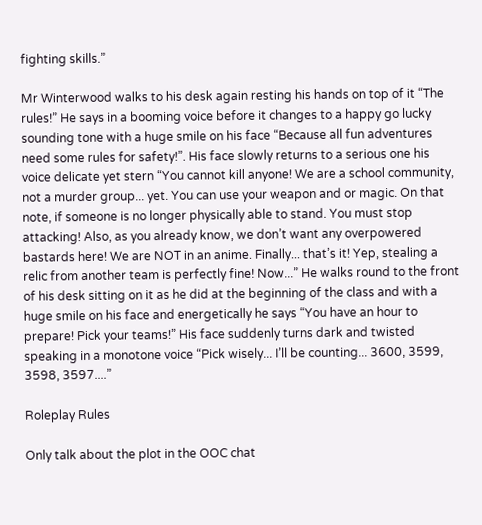fighting skills.”

Mr Winterwood walks to his desk again resting his hands on top of it “The rules!” He says in a booming voice before it changes to a happy go lucky sounding tone with a huge smile on his face “Because all fun adventures need some rules for safety!”. His face slowly returns to a serious one his voice delicate yet stern “You cannot kill anyone! We are a school community, not a murder group... yet. You can use your weapon and or magic. On that note, if someone is no longer physically able to stand. You must stop attacking! Also, as you already know, we don’t want any overpowered bastards here! We are NOT in an anime. Finally... that’s it! Yep, stealing a relic from another team is perfectly fine! Now...” He walks round to the front of his desk sitting on it as he did at the beginning of the class and with a huge smile on his face and energetically he says “You have an hour to prepare! Pick your teams!” His face suddenly turns dark and twisted speaking in a monotone voice “Pick wisely... I’ll be counting... 3600, 3599, 3598, 3597....”

Roleplay Rules

Only talk about the plot in the OOC chat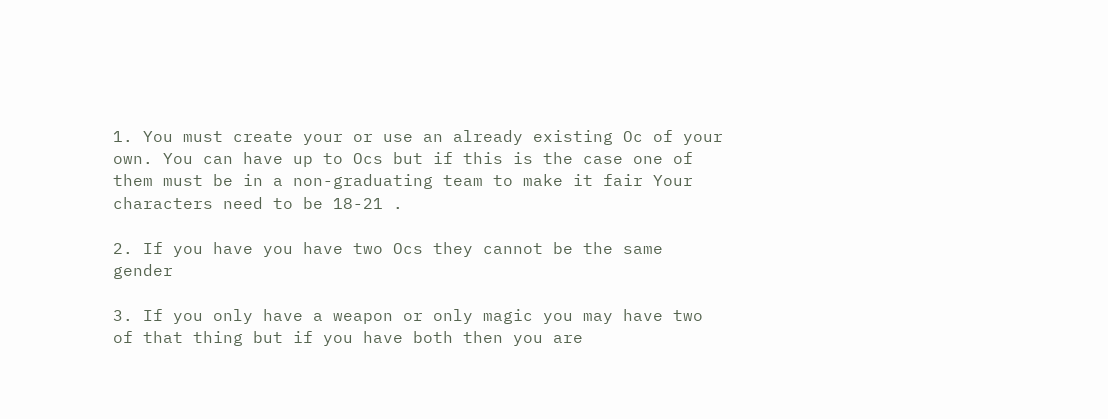1. You must create your or use an already existing Oc of your own. You can have up to Ocs but if this is the case one of them must be in a non-graduating team to make it fair Your characters need to be 18-21 .

2. If you have you have two Ocs they cannot be the same gender

3. If you only have a weapon or only magic you may have two of that thing but if you have both then you are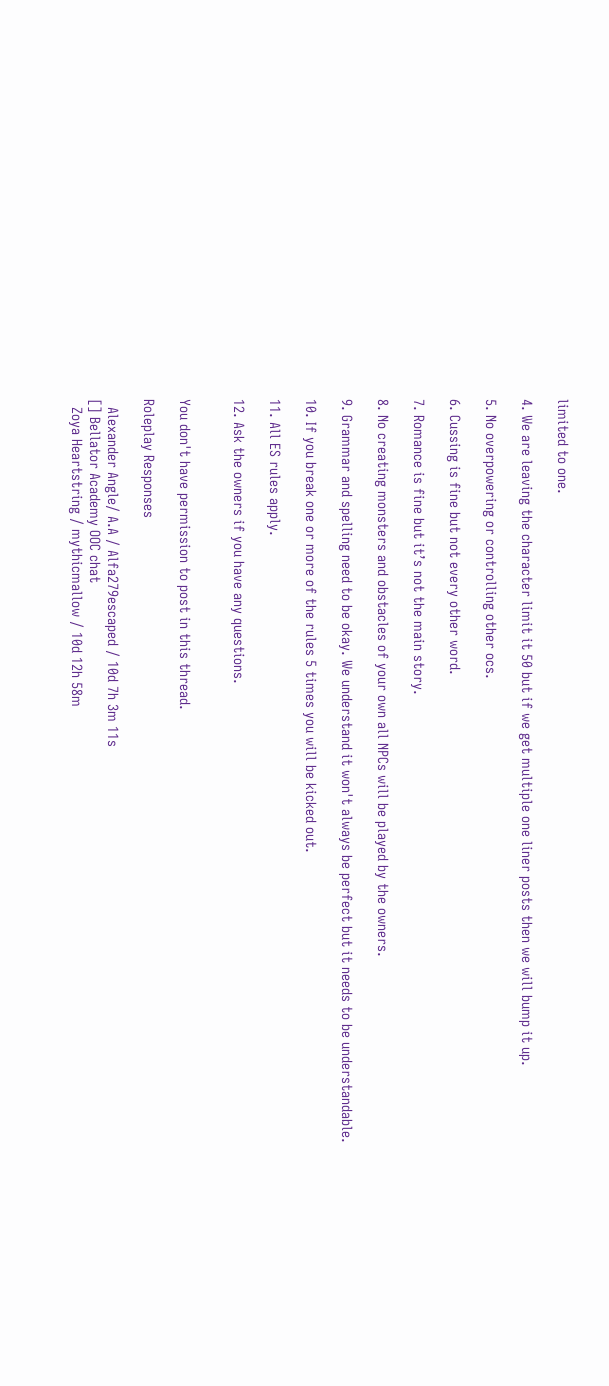limited to one.

4. We are leaving the character limit it 50 but if we get multiple one liner posts then we will bump it up.

5. No overpowering or controlling other ocs.

6. Cussing is fine but not every other word.

7. Romance is fine but it’s not the main story.

8. No creating monsters and obstacles of your own all NPCs will be played by the owners.

9. Grammar and spelling need to be okay. We understand it won't always be perfect but it needs to be understandable.

10. If you break one or more of the rules 5 times you will be kicked out.

11. All ES rules apply.

12. Ask the owners if you have any questions.


You don't have permission to post in this thread.

Roleplay Responses

  Alexander Angle/ A.A / Alfa279escaped / 10d 7h 3m 11s
[] Bellator Academy OOC chat
  Zoya Heartstring / mythicmallow / 10d 12h 58m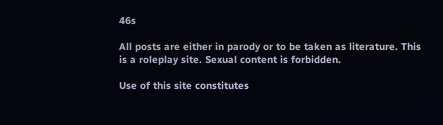46s

All posts are either in parody or to be taken as literature. This is a roleplay site. Sexual content is forbidden.

Use of this site constitutes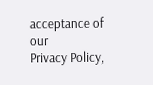acceptance of our
Privacy Policy,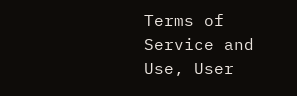Terms of Service and Use, User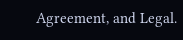Agreement, and Legal.